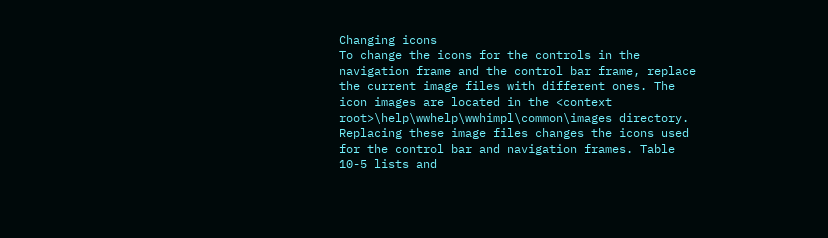Changing icons
To change the icons for the controls in the navigation frame and the control bar frame, replace the current image files with different ones. The icon images are located in the <context root>\help\wwhelp\wwhimpl\common\images directory. Replacing these image files changes the icons used for the control bar and navigation frames. Table 10-5 lists and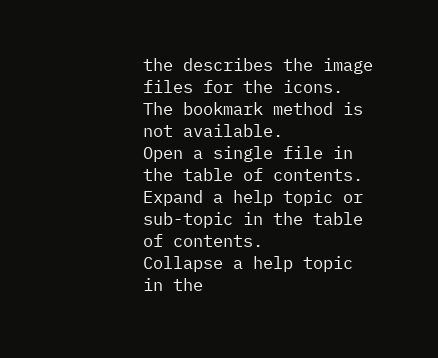the describes the image files for the icons.
The bookmark method is not available.
Open a single file in the table of contents.
Expand a help topic or sub-topic in the table of contents.
Collapse a help topic in the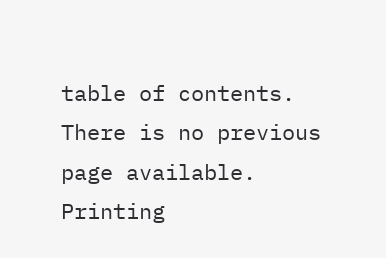table of contents.
There is no previous page available.
Printing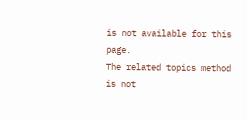is not available for this page.
The related topics method is not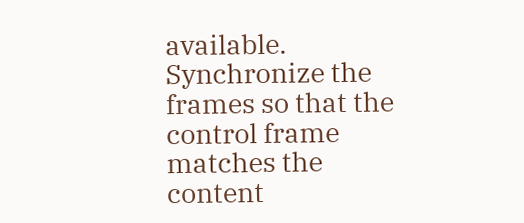available.
Synchronize the frames so that the control frame matches the content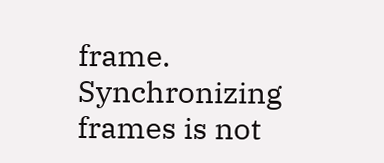frame.
Synchronizing frames is not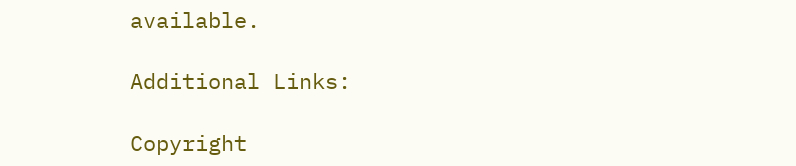available.

Additional Links:

Copyright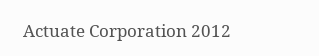Actuate Corporation 2012